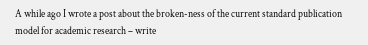A while ago I wrote a post about the broken-ness of the current standard publication model for academic research – write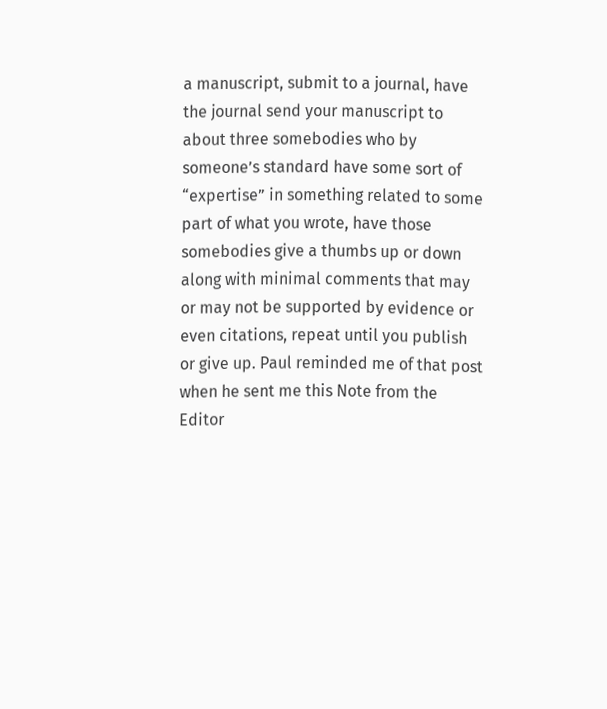a manuscript, submit to a journal, have the journal send your manuscript to about three somebodies who by someone’s standard have some sort of “expertise” in something related to some part of what you wrote, have those somebodies give a thumbs up or down along with minimal comments that may or may not be supported by evidence or even citations, repeat until you publish or give up. Paul reminded me of that post when he sent me this Note from the Editor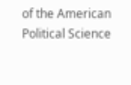of the American Political Science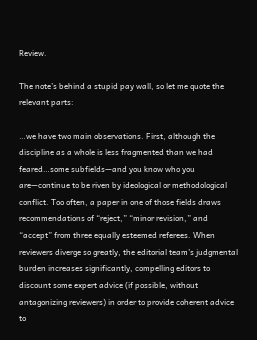Review.

The note’s behind a stupid pay wall, so let me quote the relevant parts:

…we have two main observations. First, although the discipline as a whole is less fragmented than we had feared…some subfields—and you know who you are—continue to be riven by ideological or methodological conflict. Too often, a paper in one of those fields draws recommendations of “reject,” “minor revision,” and “accept” from three equally esteemed referees. When reviewers diverge so greatly, the editorial team’s judgmental burden increases significantly, compelling editors to discount some expert advice (if possible, without antagonizing reviewers) in order to provide coherent advice to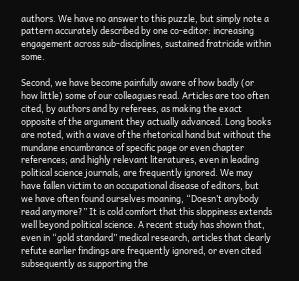authors. We have no answer to this puzzle, but simply note a pattern accurately described by one co-editor: increasing engagement across sub-disciplines, sustained fratricide within some.

Second, we have become painfully aware of how badly (or how little) some of our colleagues read. Articles are too often cited, by authors and by referees, as making the exact opposite of the argument they actually advanced. Long books are noted, with a wave of the rhetorical hand but without the mundane encumbrance of specific page or even chapter references; and highly relevant literatures, even in leading political science journals, are frequently ignored. We may have fallen victim to an occupational disease of editors, but we have often found ourselves moaning, “Doesn’t anybody read anymore?” It is cold comfort that this sloppiness extends well beyond political science. A recent study has shown that, even in “gold standard” medical research, articles that clearly refute earlier findings are frequently ignored, or even cited subsequently as supporting the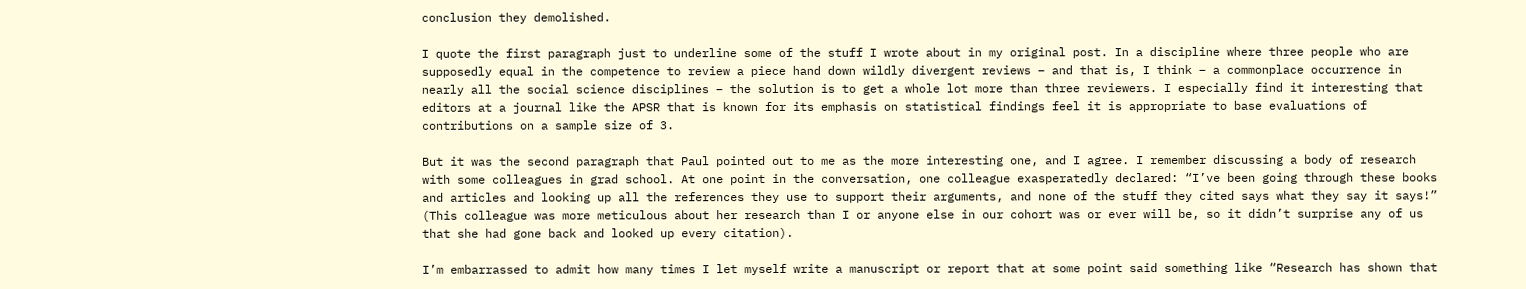conclusion they demolished.

I quote the first paragraph just to underline some of the stuff I wrote about in my original post. In a discipline where three people who are supposedly equal in the competence to review a piece hand down wildly divergent reviews – and that is, I think – a commonplace occurrence in nearly all the social science disciplines – the solution is to get a whole lot more than three reviewers. I especially find it interesting that editors at a journal like the APSR that is known for its emphasis on statistical findings feel it is appropriate to base evaluations of contributions on a sample size of 3.

But it was the second paragraph that Paul pointed out to me as the more interesting one, and I agree. I remember discussing a body of research with some colleagues in grad school. At one point in the conversation, one colleague exasperatedly declared: “I’ve been going through these books and articles and looking up all the references they use to support their arguments, and none of the stuff they cited says what they say it says!” (This colleague was more meticulous about her research than I or anyone else in our cohort was or ever will be, so it didn’t surprise any of us that she had gone back and looked up every citation).

I’m embarrassed to admit how many times I let myself write a manuscript or report that at some point said something like “Research has shown that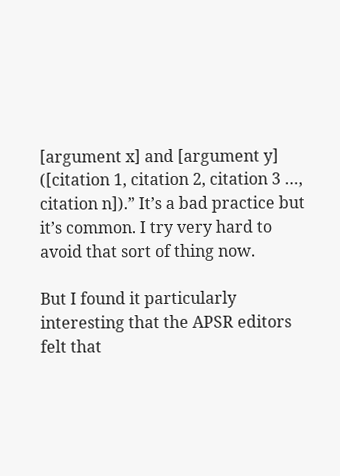[argument x] and [argument y] ([citation 1, citation 2, citation 3 …, citation n]).” It’s a bad practice but it’s common. I try very hard to avoid that sort of thing now.

But I found it particularly interesting that the APSR editors felt that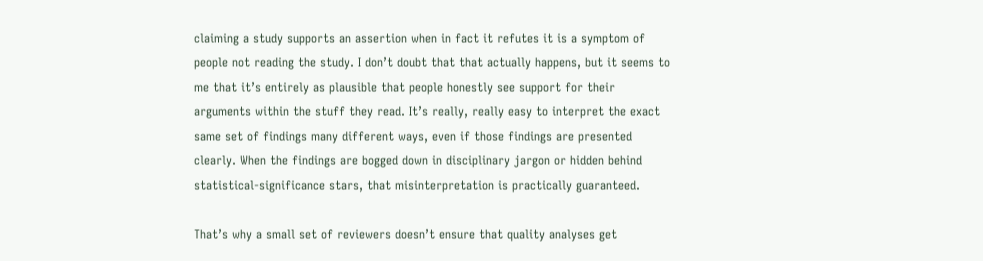claiming a study supports an assertion when in fact it refutes it is a symptom of people not reading the study. I don’t doubt that that actually happens, but it seems to me that it’s entirely as plausible that people honestly see support for their arguments within the stuff they read. It’s really, really easy to interpret the exact same set of findings many different ways, even if those findings are presented clearly. When the findings are bogged down in disciplinary jargon or hidden behind statistical-significance stars, that misinterpretation is practically guaranteed.

That’s why a small set of reviewers doesn’t ensure that quality analyses get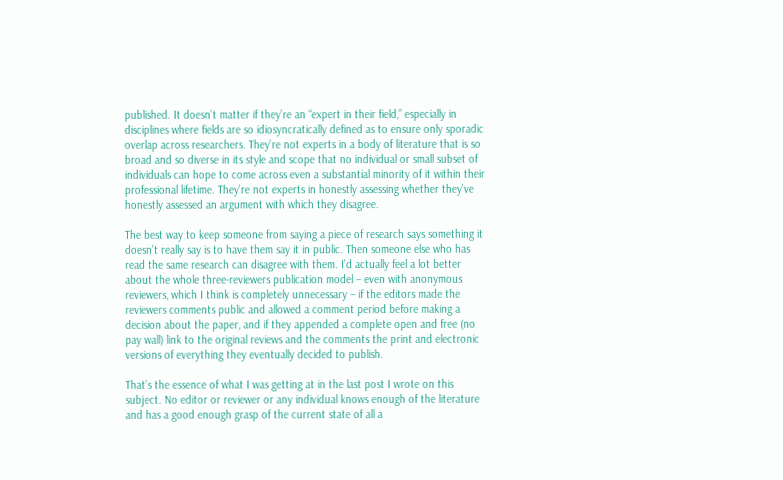published. It doesn’t matter if they’re an “expert in their field,” especially in disciplines where fields are so idiosyncratically defined as to ensure only sporadic overlap across researchers. They’re not experts in a body of literature that is so broad and so diverse in its style and scope that no individual or small subset of individuals can hope to come across even a substantial minority of it within their professional lifetime. They’re not experts in honestly assessing whether they’ve honestly assessed an argument with which they disagree.

The best way to keep someone from saying a piece of research says something it doesn’t really say is to have them say it in public. Then someone else who has read the same research can disagree with them. I’d actually feel a lot better about the whole three-reviewers publication model – even with anonymous reviewers, which I think is completely unnecessary – if the editors made the reviewers comments public and allowed a comment period before making a decision about the paper, and if they appended a complete open and free (no pay wall) link to the original reviews and the comments the print and electronic versions of everything they eventually decided to publish.

That’s the essence of what I was getting at in the last post I wrote on this subject. No editor or reviewer or any individual knows enough of the literature and has a good enough grasp of the current state of all a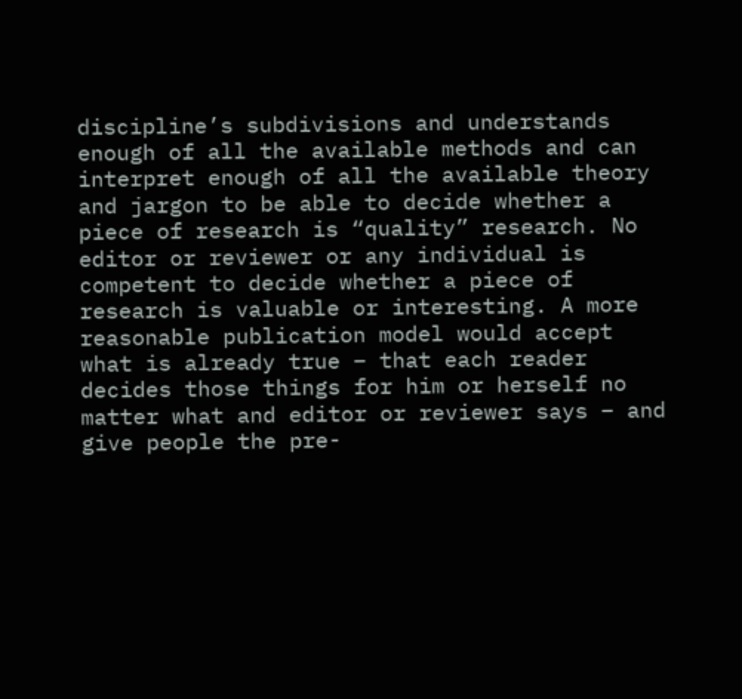discipline’s subdivisions and understands enough of all the available methods and can interpret enough of all the available theory and jargon to be able to decide whether a piece of research is “quality” research. No editor or reviewer or any individual is competent to decide whether a piece of research is valuable or interesting. A more reasonable publication model would accept what is already true – that each reader decides those things for him or herself no matter what and editor or reviewer says – and give people the pre-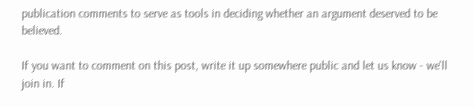publication comments to serve as tools in deciding whether an argument deserved to be believed.

If you want to comment on this post, write it up somewhere public and let us know - we'll join in. If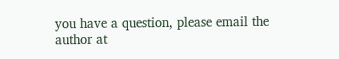you have a question, please email the author at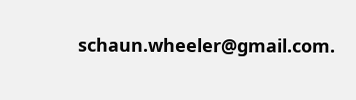schaun.wheeler@gmail.com.